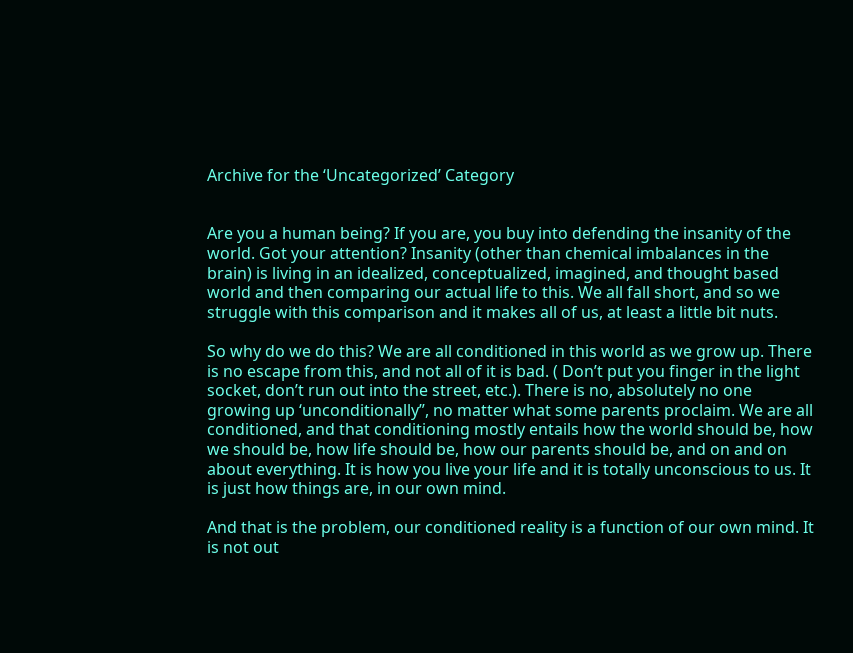Archive for the ‘Uncategorized’ Category


Are you a human being? If you are, you buy into defending the insanity of the world. Got your attention? Insanity (other than chemical imbalances in the brain) is living in an idealized, conceptualized, imagined, and thought based world and then comparing our actual life to this. We all fall short, and so we struggle with this comparison and it makes all of us, at least a little bit nuts.

So why do we do this? We are all conditioned in this world as we grow up. There is no escape from this, and not all of it is bad. ( Don’t put you finger in the light socket, don’t run out into the street, etc.). There is no, absolutely no one growing up ‘unconditionally”, no matter what some parents proclaim. We are all conditioned, and that conditioning mostly entails how the world should be, how we should be, how life should be, how our parents should be, and on and on about everything. It is how you live your life and it is totally unconscious to us. It is just how things are, in our own mind.

And that is the problem, our conditioned reality is a function of our own mind. It is not out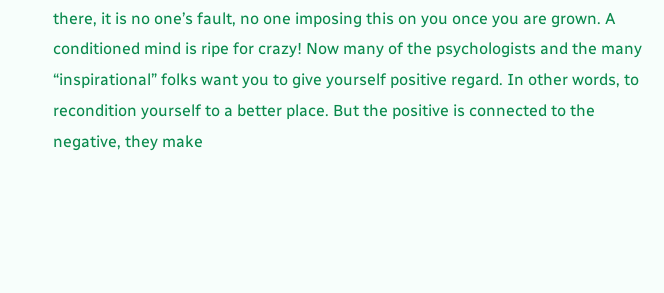there, it is no one’s fault, no one imposing this on you once you are grown. A conditioned mind is ripe for crazy! Now many of the psychologists and the many “inspirational” folks want you to give yourself positive regard. In other words, to recondition yourself to a better place. But the positive is connected to the negative, they make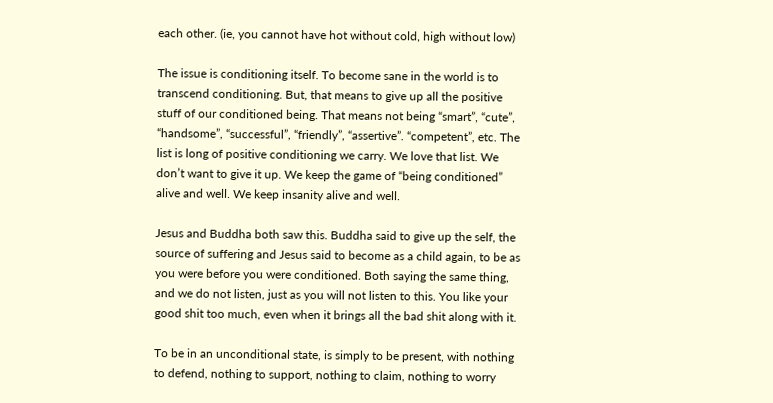each other. (ie, you cannot have hot without cold, high without low)

The issue is conditioning itself. To become sane in the world is to transcend conditioning. But, that means to give up all the positive stuff of our conditioned being. That means not being “smart”, “cute”, “handsome”, “successful”, “friendly”, “assertive”. “competent”, etc. The list is long of positive conditioning we carry. We love that list. We don’t want to give it up. We keep the game of “being conditioned” alive and well. We keep insanity alive and well.

Jesus and Buddha both saw this. Buddha said to give up the self, the source of suffering and Jesus said to become as a child again, to be as you were before you were conditioned. Both saying the same thing, and we do not listen, just as you will not listen to this. You like your good shit too much, even when it brings all the bad shit along with it.

To be in an unconditional state, is simply to be present, with nothing to defend, nothing to support, nothing to claim, nothing to worry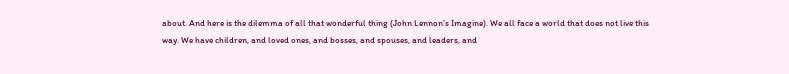about. And here is the dilemma of all that wonderful thing (John Lennon’s Imagine). We all face a world that does not live this way. We have children, and loved ones, and bosses, and spouses, and leaders, and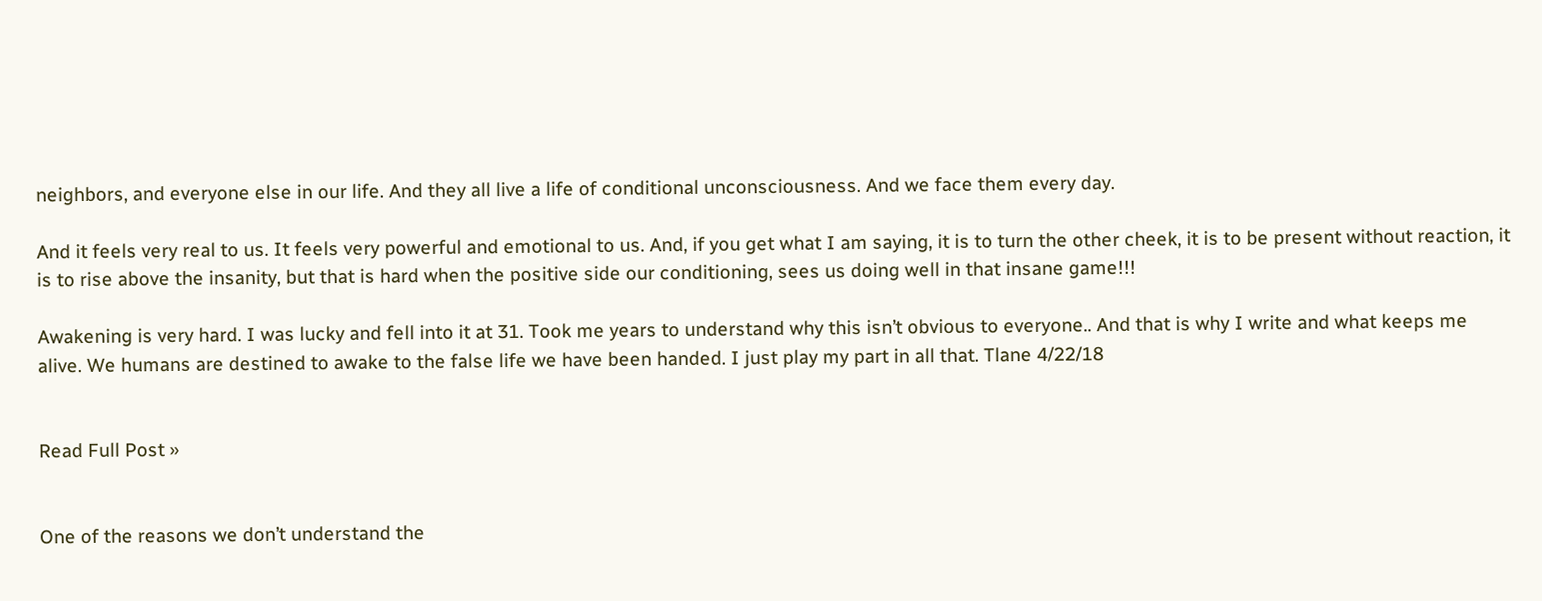neighbors, and everyone else in our life. And they all live a life of conditional unconsciousness. And we face them every day.

And it feels very real to us. It feels very powerful and emotional to us. And, if you get what I am saying, it is to turn the other cheek, it is to be present without reaction, it is to rise above the insanity, but that is hard when the positive side our conditioning, sees us doing well in that insane game!!!

Awakening is very hard. I was lucky and fell into it at 31. Took me years to understand why this isn’t obvious to everyone.. And that is why I write and what keeps me alive. We humans are destined to awake to the false life we have been handed. I just play my part in all that. Tlane 4/22/18


Read Full Post »


One of the reasons we don’t understand the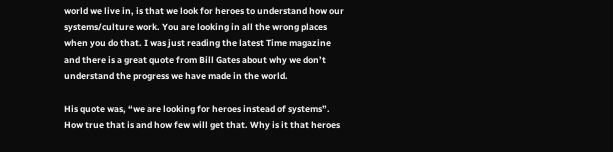world we live in, is that we look for heroes to understand how our systems/culture work. You are looking in all the wrong places when you do that. I was just reading the latest Time magazine and there is a great quote from Bill Gates about why we don’t understand the progress we have made in the world.

His quote was, “we are looking for heroes instead of systems”. How true that is and how few will get that. Why is it that heroes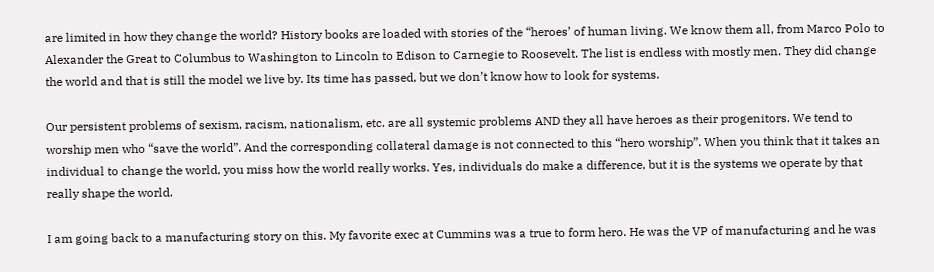are limited in how they change the world? History books are loaded with stories of the “heroes’ of human living. We know them all, from Marco Polo to Alexander the Great to Columbus to Washington to Lincoln to Edison to Carnegie to Roosevelt. The list is endless with mostly men. They did change the world and that is still the model we live by. Its time has passed, but we don’t know how to look for systems.

Our persistent problems of sexism, racism, nationalism, etc. are all systemic problems AND they all have heroes as their progenitors. We tend to worship men who “save the world”. And the corresponding collateral damage is not connected to this “hero worship”. When you think that it takes an individual to change the world, you miss how the world really works. Yes, individuals do make a difference, but it is the systems we operate by that really shape the world.

I am going back to a manufacturing story on this. My favorite exec at Cummins was a true to form hero. He was the VP of manufacturing and he was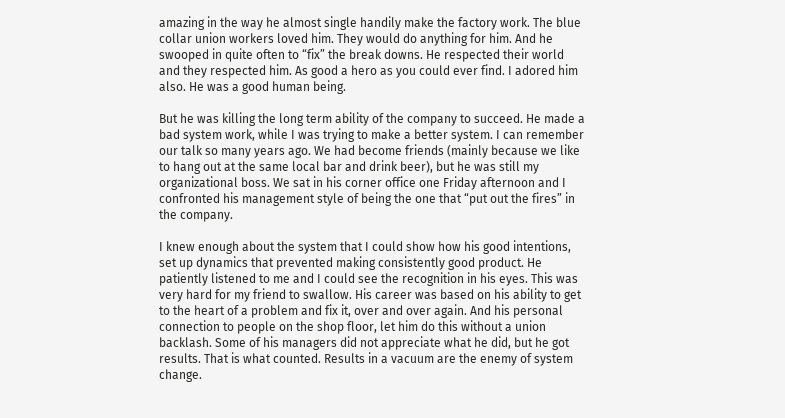amazing in the way he almost single handily make the factory work. The blue collar union workers loved him. They would do anything for him. And he swooped in quite often to “fix” the break downs. He respected their world and they respected him. As good a hero as you could ever find. I adored him also. He was a good human being.

But he was killing the long term ability of the company to succeed. He made a bad system work, while I was trying to make a better system. I can remember our talk so many years ago. We had become friends (mainly because we like to hang out at the same local bar and drink beer), but he was still my organizational boss. We sat in his corner office one Friday afternoon and I confronted his management style of being the one that “put out the fires” in the company.

I knew enough about the system that I could show how his good intentions, set up dynamics that prevented making consistently good product. He patiently listened to me and I could see the recognition in his eyes. This was very hard for my friend to swallow. His career was based on his ability to get to the heart of a problem and fix it, over and over again. And his personal connection to people on the shop floor, let him do this without a union backlash. Some of his managers did not appreciate what he did, but he got results. That is what counted. Results in a vacuum are the enemy of system change.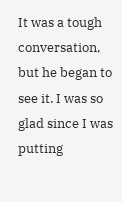It was a tough conversation, but he began to see it. I was so glad since I was putting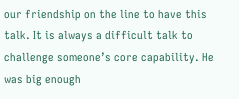our friendship on the line to have this talk. It is always a difficult talk to challenge someone’s core capability. He was big enough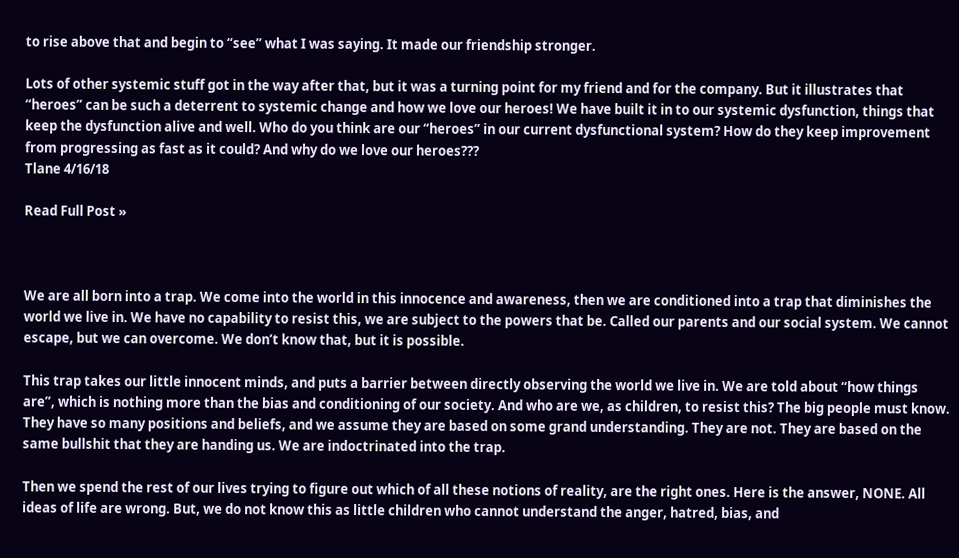to rise above that and begin to “see” what I was saying. It made our friendship stronger.

Lots of other systemic stuff got in the way after that, but it was a turning point for my friend and for the company. But it illustrates that “heroes” can be such a deterrent to systemic change and how we love our heroes! We have built it in to our systemic dysfunction, things that keep the dysfunction alive and well. Who do you think are our “heroes” in our current dysfunctional system? How do they keep improvement from progressing as fast as it could? And why do we love our heroes???
Tlane 4/16/18

Read Full Post »



We are all born into a trap. We come into the world in this innocence and awareness, then we are conditioned into a trap that diminishes the world we live in. We have no capability to resist this, we are subject to the powers that be. Called our parents and our social system. We cannot escape, but we can overcome. We don’t know that, but it is possible.

This trap takes our little innocent minds, and puts a barrier between directly observing the world we live in. We are told about “how things are”, which is nothing more than the bias and conditioning of our society. And who are we, as children, to resist this? The big people must know. They have so many positions and beliefs, and we assume they are based on some grand understanding. They are not. They are based on the same bullshit that they are handing us. We are indoctrinated into the trap.

Then we spend the rest of our lives trying to figure out which of all these notions of reality, are the right ones. Here is the answer, NONE. All ideas of life are wrong. But, we do not know this as little children who cannot understand the anger, hatred, bias, and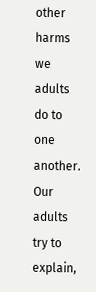other harms we adults do to one another. Our adults try to explain,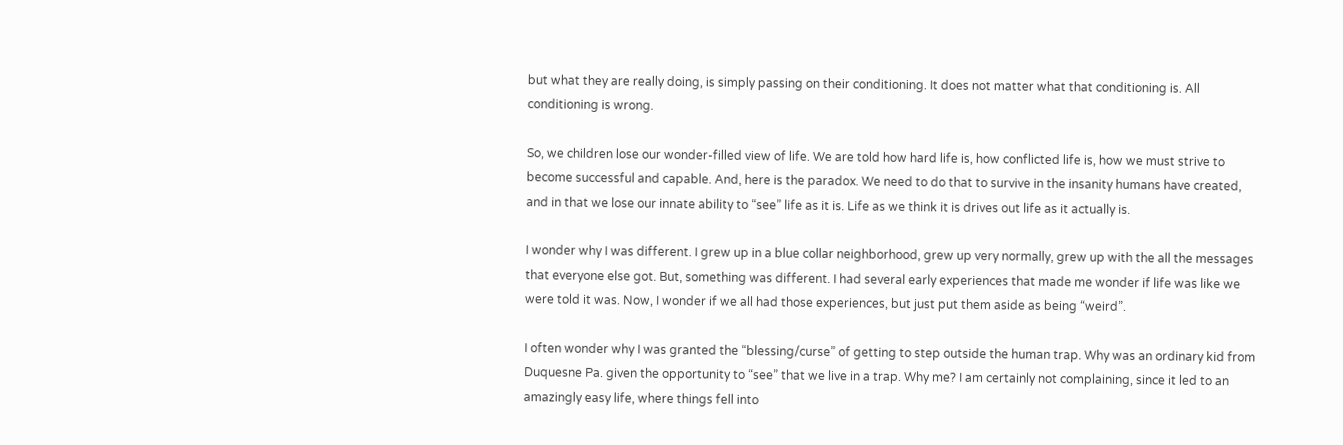but what they are really doing, is simply passing on their conditioning. It does not matter what that conditioning is. All conditioning is wrong.

So, we children lose our wonder-filled view of life. We are told how hard life is, how conflicted life is, how we must strive to become successful and capable. And, here is the paradox. We need to do that to survive in the insanity humans have created, and in that we lose our innate ability to “see” life as it is. Life as we think it is drives out life as it actually is.

I wonder why I was different. I grew up in a blue collar neighborhood, grew up very normally, grew up with the all the messages that everyone else got. But, something was different. I had several early experiences that made me wonder if life was like we were told it was. Now, I wonder if we all had those experiences, but just put them aside as being “weird”.

I often wonder why I was granted the “blessing/curse” of getting to step outside the human trap. Why was an ordinary kid from Duquesne Pa. given the opportunity to “see” that we live in a trap. Why me? I am certainly not complaining, since it led to an amazingly easy life, where things fell into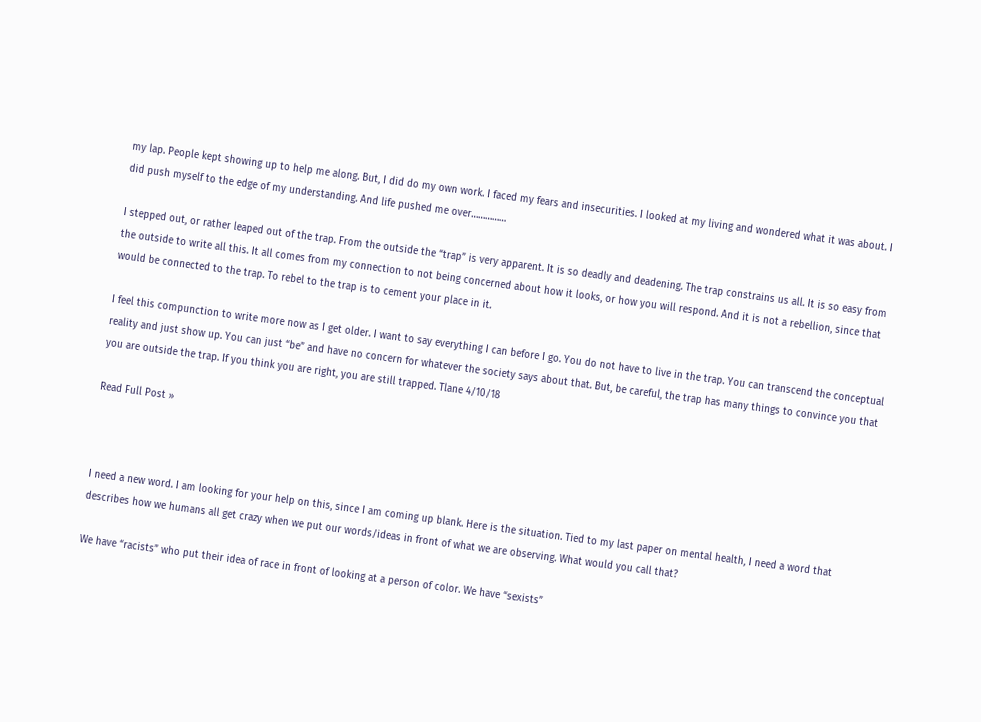my lap. People kept showing up to help me along. But, I did do my own work. I faced my fears and insecurities. I looked at my living and wondered what it was about. I did push myself to the edge of my understanding. And life pushed me over……………

I stepped out, or rather leaped out of the trap. From the outside the “trap” is very apparent. It is so deadly and deadening. The trap constrains us all. It is so easy from the outside to write all this. It all comes from my connection to not being concerned about how it looks, or how you will respond. And it is not a rebellion, since that would be connected to the trap. To rebel to the trap is to cement your place in it.

I feel this compunction to write more now as I get older. I want to say everything I can before I go. You do not have to live in the trap. You can transcend the conceptual reality and just show up. You can just “be” and have no concern for whatever the society says about that. But, be careful, the trap has many things to convince you that you are outside the trap. If you think you are right, you are still trapped. Tlane 4/10/18

Read Full Post »



I need a new word. I am looking for your help on this, since I am coming up blank. Here is the situation. Tied to my last paper on mental health, I need a word that describes how we humans all get crazy when we put our words/ideas in front of what we are observing. What would you call that?

We have “racists” who put their idea of race in front of looking at a person of color. We have “sexists”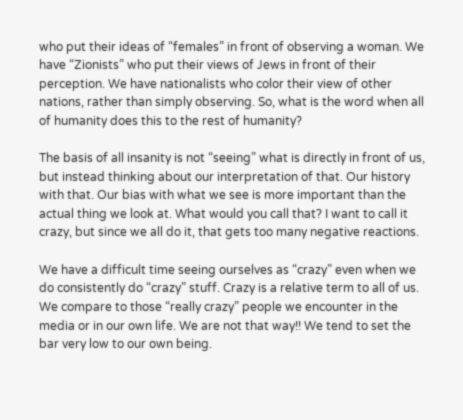who put their ideas of “females” in front of observing a woman. We have “Zionists” who put their views of Jews in front of their perception. We have nationalists who color their view of other nations, rather than simply observing. So, what is the word when all of humanity does this to the rest of humanity?

The basis of all insanity is not “seeing” what is directly in front of us, but instead thinking about our interpretation of that. Our history with that. Our bias with what we see is more important than the actual thing we look at. What would you call that? I want to call it crazy, but since we all do it, that gets too many negative reactions.

We have a difficult time seeing ourselves as “crazy” even when we do consistently do “crazy” stuff. Crazy is a relative term to all of us. We compare to those “really crazy” people we encounter in the media or in our own life. We are not that way!! We tend to set the bar very low to our own being.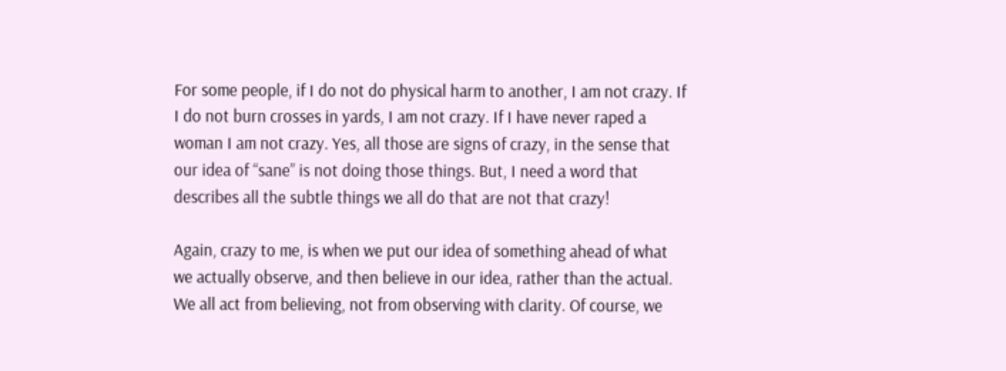For some people, if I do not do physical harm to another, I am not crazy. If I do not burn crosses in yards, I am not crazy. If I have never raped a woman I am not crazy. Yes, all those are signs of crazy, in the sense that our idea of “sane” is not doing those things. But, I need a word that describes all the subtle things we all do that are not that crazy!

Again, crazy to me, is when we put our idea of something ahead of what we actually observe, and then believe in our idea, rather than the actual. We all act from believing, not from observing with clarity. Of course, we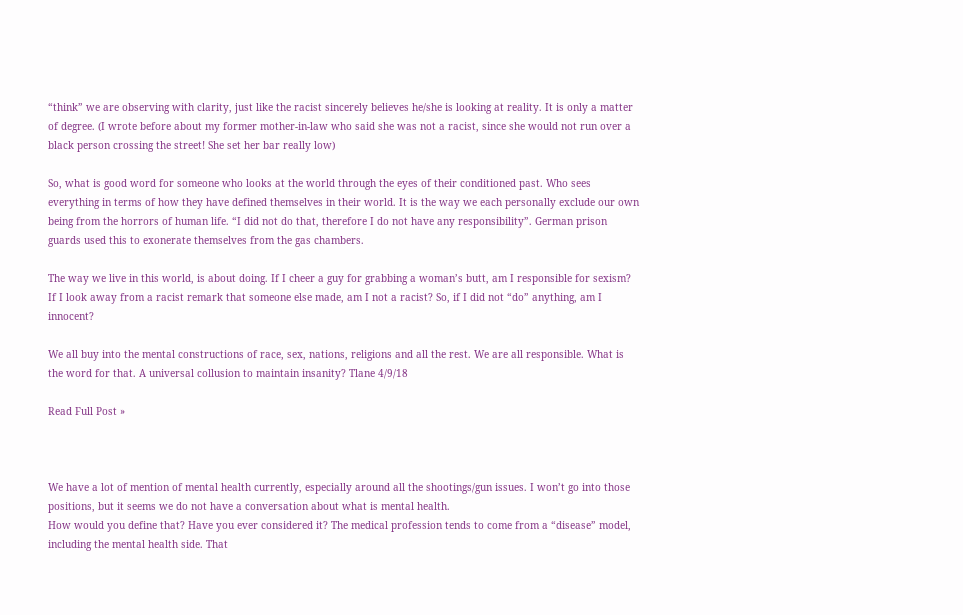“think” we are observing with clarity, just like the racist sincerely believes he/she is looking at reality. It is only a matter of degree. (I wrote before about my former mother-in-law who said she was not a racist, since she would not run over a black person crossing the street! She set her bar really low)

So, what is good word for someone who looks at the world through the eyes of their conditioned past. Who sees everything in terms of how they have defined themselves in their world. It is the way we each personally exclude our own being from the horrors of human life. “I did not do that, therefore I do not have any responsibility”. German prison guards used this to exonerate themselves from the gas chambers.

The way we live in this world, is about doing. If I cheer a guy for grabbing a woman’s butt, am I responsible for sexism? If I look away from a racist remark that someone else made, am I not a racist? So, if I did not “do” anything, am I innocent?

We all buy into the mental constructions of race, sex, nations, religions and all the rest. We are all responsible. What is the word for that. A universal collusion to maintain insanity? Tlane 4/9/18

Read Full Post »



We have a lot of mention of mental health currently, especially around all the shootings/gun issues. I won’t go into those positions, but it seems we do not have a conversation about what is mental health.
How would you define that? Have you ever considered it? The medical profession tends to come from a “disease” model, including the mental health side. That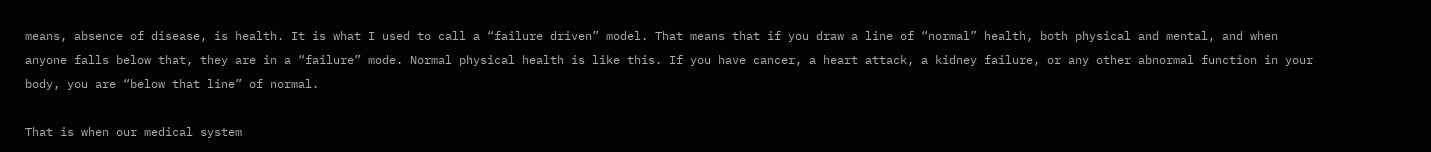means, absence of disease, is health. It is what I used to call a “failure driven” model. That means that if you draw a line of “normal” health, both physical and mental, and when anyone falls below that, they are in a “failure” mode. Normal physical health is like this. If you have cancer, a heart attack, a kidney failure, or any other abnormal function in your body, you are “below that line” of normal.

That is when our medical system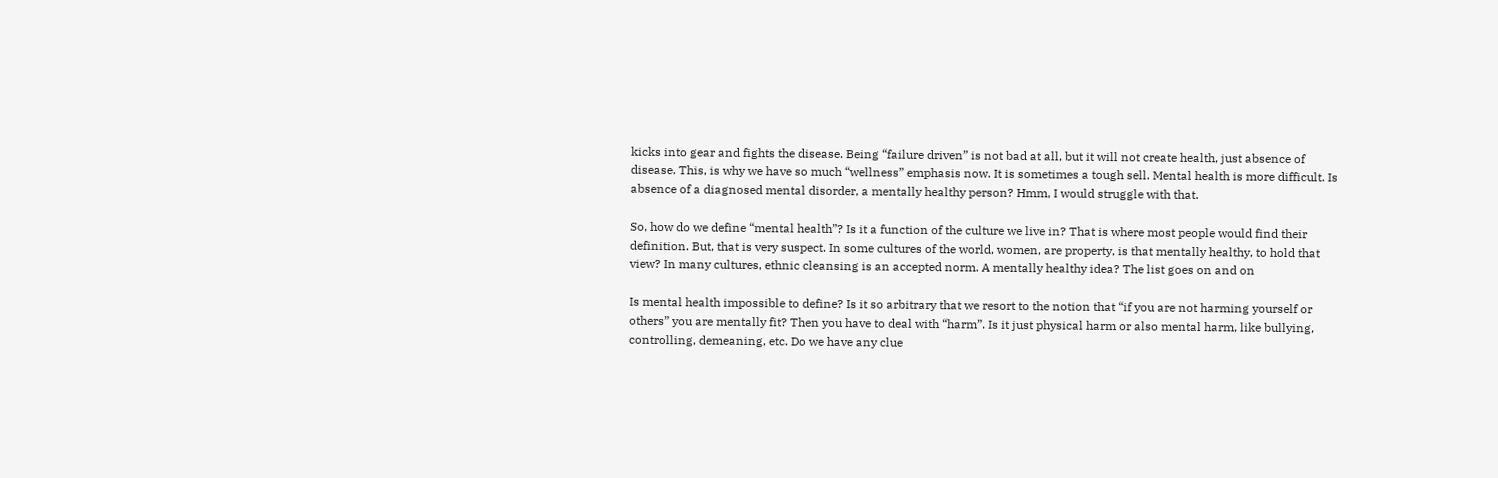kicks into gear and fights the disease. Being “failure driven” is not bad at all, but it will not create health, just absence of disease. This, is why we have so much “wellness” emphasis now. It is sometimes a tough sell. Mental health is more difficult. Is absence of a diagnosed mental disorder, a mentally healthy person? Hmm, I would struggle with that.

So, how do we define “mental health”? Is it a function of the culture we live in? That is where most people would find their definition. But, that is very suspect. In some cultures of the world, women, are property, is that mentally healthy, to hold that view? In many cultures, ethnic cleansing is an accepted norm. A mentally healthy idea? The list goes on and on

Is mental health impossible to define? Is it so arbitrary that we resort to the notion that “if you are not harming yourself or others” you are mentally fit? Then you have to deal with “harm”. Is it just physical harm or also mental harm, like bullying, controlling, demeaning, etc. Do we have any clue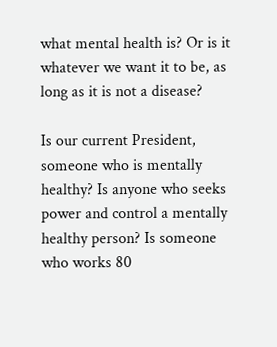what mental health is? Or is it whatever we want it to be, as long as it is not a disease?

Is our current President, someone who is mentally healthy? Is anyone who seeks power and control a mentally healthy person? Is someone who works 80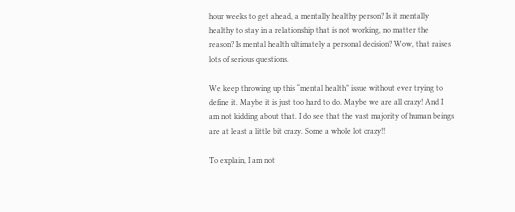hour weeks to get ahead, a mentally healthy person? Is it mentally healthy to stay in a relationship that is not working, no matter the reason? Is mental health ultimately a personal decision? Wow, that raises lots of serious questions.

We keep throwing up this “mental health” issue without ever trying to define it. Maybe it is just too hard to do. Maybe we are all crazy! And I am not kidding about that. I do see that the vast majority of human beings are at least a little bit crazy. Some a whole lot crazy!!

To explain, I am not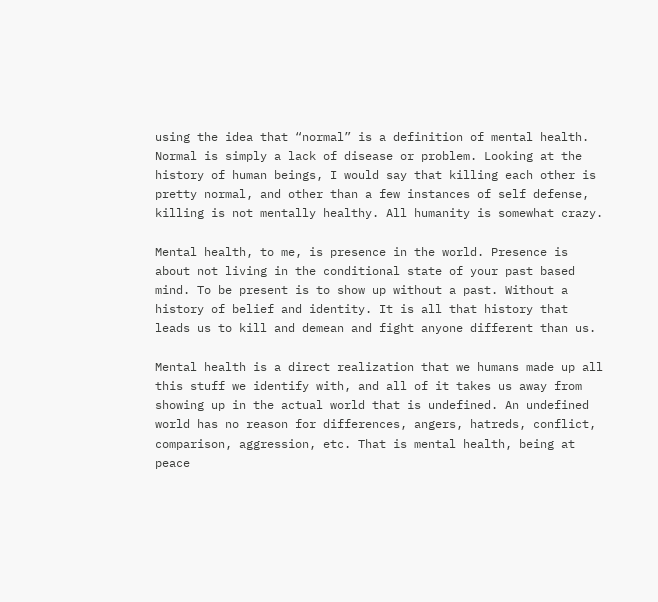using the idea that “normal” is a definition of mental health. Normal is simply a lack of disease or problem. Looking at the history of human beings, I would say that killing each other is pretty normal, and other than a few instances of self defense, killing is not mentally healthy. All humanity is somewhat crazy.

Mental health, to me, is presence in the world. Presence is about not living in the conditional state of your past based mind. To be present is to show up without a past. Without a history of belief and identity. It is all that history that leads us to kill and demean and fight anyone different than us.

Mental health is a direct realization that we humans made up all this stuff we identify with, and all of it takes us away from showing up in the actual world that is undefined. An undefined world has no reason for differences, angers, hatreds, conflict, comparison, aggression, etc. That is mental health, being at peace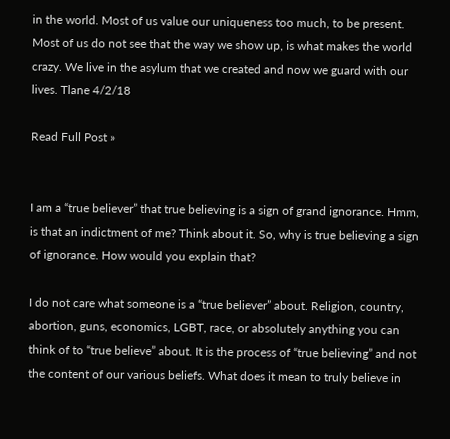in the world. Most of us value our uniqueness too much, to be present. Most of us do not see that the way we show up, is what makes the world crazy. We live in the asylum that we created and now we guard with our lives. Tlane 4/2/18

Read Full Post »


I am a “true believer” that true believing is a sign of grand ignorance. Hmm, is that an indictment of me? Think about it. So, why is true believing a sign of ignorance. How would you explain that?

I do not care what someone is a “true believer” about. Religion, country, abortion, guns, economics, LGBT, race, or absolutely anything you can think of to “true believe” about. It is the process of “true believing” and not the content of our various beliefs. What does it mean to truly believe in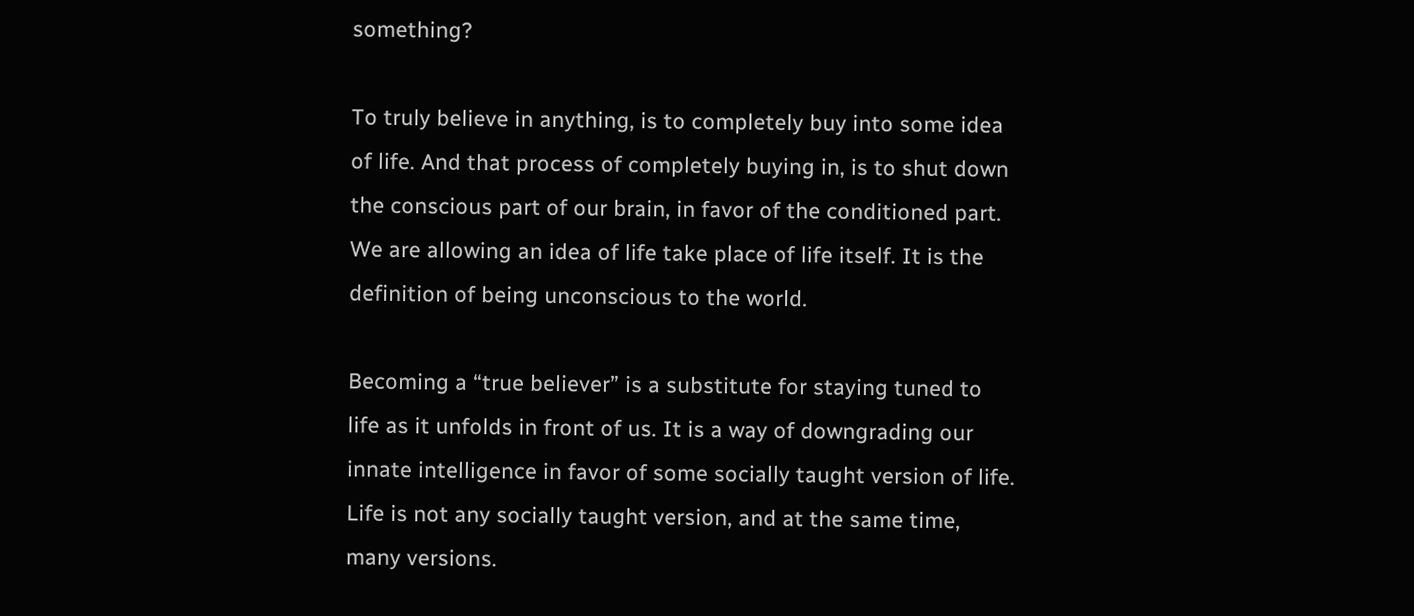something?

To truly believe in anything, is to completely buy into some idea of life. And that process of completely buying in, is to shut down the conscious part of our brain, in favor of the conditioned part. We are allowing an idea of life take place of life itself. It is the definition of being unconscious to the world.

Becoming a “true believer” is a substitute for staying tuned to life as it unfolds in front of us. It is a way of downgrading our innate intelligence in favor of some socially taught version of life. Life is not any socially taught version, and at the same time, many versions.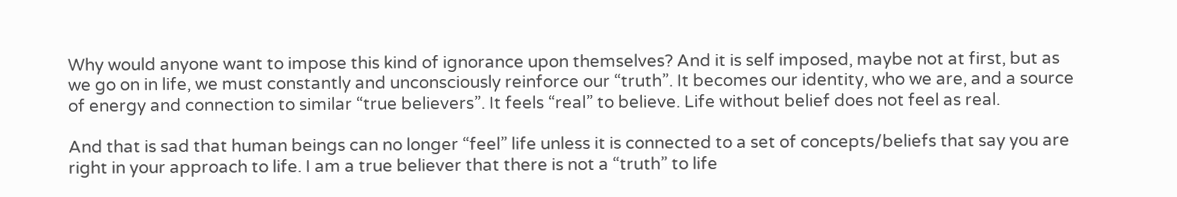Why would anyone want to impose this kind of ignorance upon themselves? And it is self imposed, maybe not at first, but as we go on in life, we must constantly and unconsciously reinforce our “truth”. It becomes our identity, who we are, and a source of energy and connection to similar “true believers”. It feels “real” to believe. Life without belief does not feel as real.

And that is sad that human beings can no longer “feel” life unless it is connected to a set of concepts/beliefs that say you are right in your approach to life. I am a true believer that there is not a “truth” to life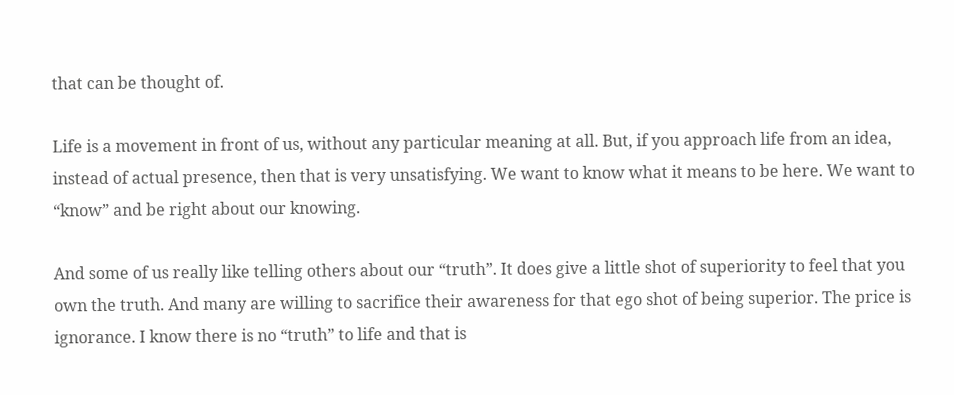that can be thought of.

Life is a movement in front of us, without any particular meaning at all. But, if you approach life from an idea, instead of actual presence, then that is very unsatisfying. We want to know what it means to be here. We want to “know” and be right about our knowing.

And some of us really like telling others about our “truth”. It does give a little shot of superiority to feel that you own the truth. And many are willing to sacrifice their awareness for that ego shot of being superior. The price is ignorance. I know there is no “truth” to life and that is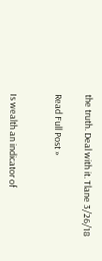the truth. Deal with it. Tlane 3/26/18

Read Full Post »


Is wealth an indicator of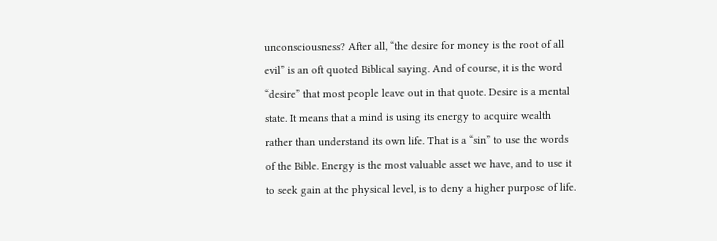unconsciousness? After all, “the desire for money is the root of all evil” is an oft quoted Biblical saying. And of course, it is the word “desire” that most people leave out in that quote. Desire is a mental state. It means that a mind is using its energy to acquire wealth rather than understand its own life. That is a “sin” to use the words of the Bible. Energy is the most valuable asset we have, and to use it to seek gain at the physical level, is to deny a higher purpose of life.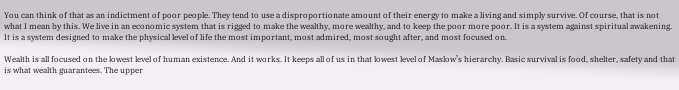You can think of that as an indictment of poor people. They tend to use a disproportionate amount of their energy to make a living and simply survive. Of course, that is not what I mean by this. We live in an economic system that is rigged to make the wealthy, more wealthy, and to keep the poor more poor. It is a system against spiritual awakening. It is a system designed to make the physical level of life the most important, most admired, most sought after, and most focused on.

Wealth is all focused on the lowest level of human existence. And it works. It keeps all of us in that lowest level of Maslow’s hierarchy. Basic survival is food, shelter, safety and that is what wealth guarantees. The upper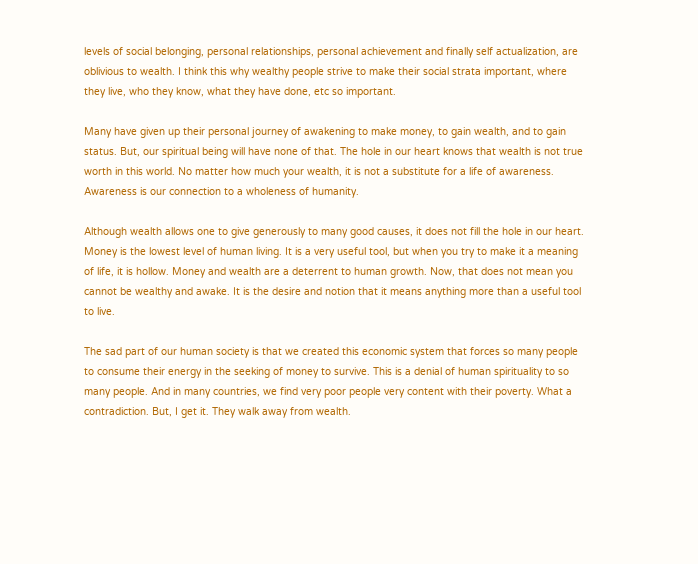levels of social belonging, personal relationships, personal achievement and finally self actualization, are oblivious to wealth. I think this why wealthy people strive to make their social strata important, where they live, who they know, what they have done, etc so important.

Many have given up their personal journey of awakening to make money, to gain wealth, and to gain status. But, our spiritual being will have none of that. The hole in our heart knows that wealth is not true worth in this world. No matter how much your wealth, it is not a substitute for a life of awareness. Awareness is our connection to a wholeness of humanity.

Although wealth allows one to give generously to many good causes, it does not fill the hole in our heart. Money is the lowest level of human living. It is a very useful tool, but when you try to make it a meaning of life, it is hollow. Money and wealth are a deterrent to human growth. Now, that does not mean you cannot be wealthy and awake. It is the desire and notion that it means anything more than a useful tool to live.

The sad part of our human society is that we created this economic system that forces so many people to consume their energy in the seeking of money to survive. This is a denial of human spirituality to so many people. And in many countries, we find very poor people very content with their poverty. What a contradiction. But, I get it. They walk away from wealth.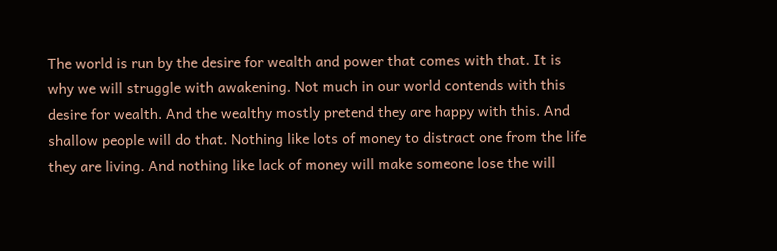The world is run by the desire for wealth and power that comes with that. It is why we will struggle with awakening. Not much in our world contends with this desire for wealth. And the wealthy mostly pretend they are happy with this. And shallow people will do that. Nothing like lots of money to distract one from the life they are living. And nothing like lack of money will make someone lose the will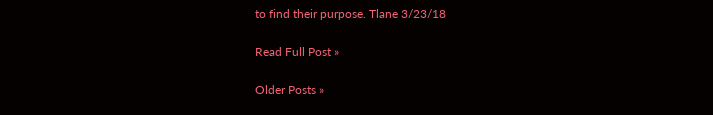to find their purpose. Tlane 3/23/18

Read Full Post »

Older Posts »